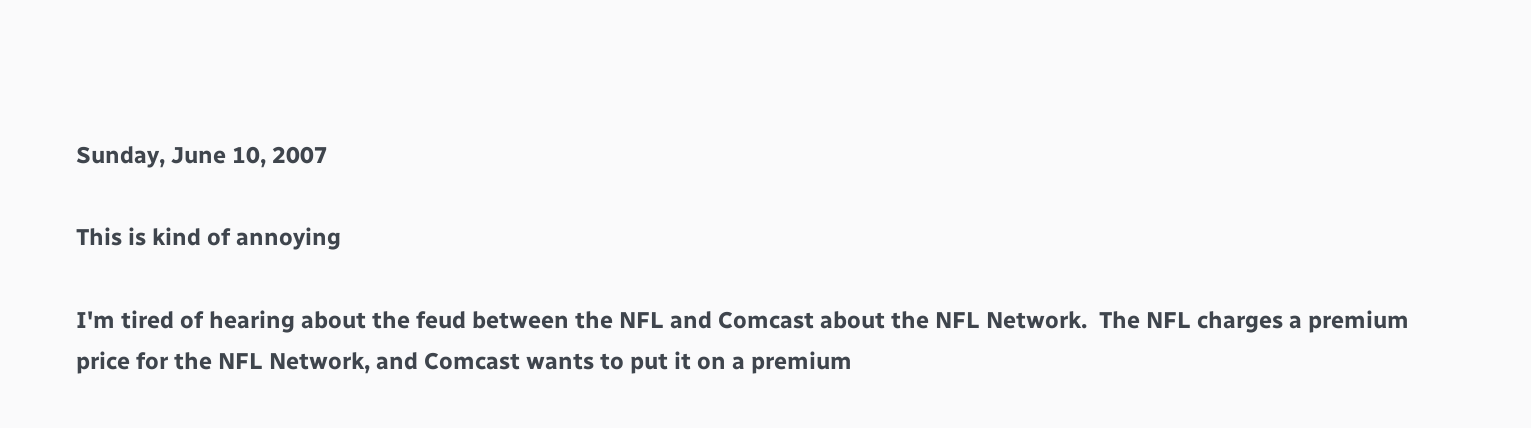Sunday, June 10, 2007

This is kind of annoying

I'm tired of hearing about the feud between the NFL and Comcast about the NFL Network.  The NFL charges a premium price for the NFL Network, and Comcast wants to put it on a premium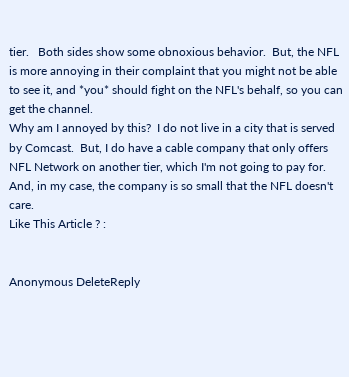tier.   Both sides show some obnoxious behavior.  But, the NFL is more annoying in their complaint that you might not be able to see it, and *you* should fight on the NFL's behalf, so you can get the channel.
Why am I annoyed by this?  I do not live in a city that is served by Comcast.  But, I do have a cable company that only offers NFL Network on another tier, which I'm not going to pay for.  And, in my case, the company is so small that the NFL doesn't care.
Like This Article ? :


Anonymous DeleteReply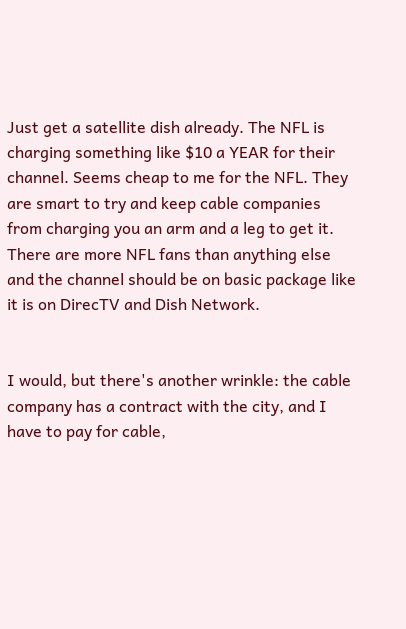Just get a satellite dish already. The NFL is charging something like $10 a YEAR for their channel. Seems cheap to me for the NFL. They are smart to try and keep cable companies from charging you an arm and a leg to get it. There are more NFL fans than anything else and the channel should be on basic package like it is on DirecTV and Dish Network.


I would, but there's another wrinkle: the cable company has a contract with the city, and I have to pay for cable,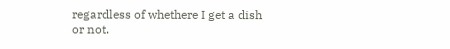regardless of whethere I get a dish or not.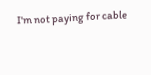I'm not paying for cable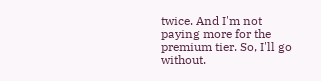twice. And I'm not paying more for the premium tier. So, I'll go without.